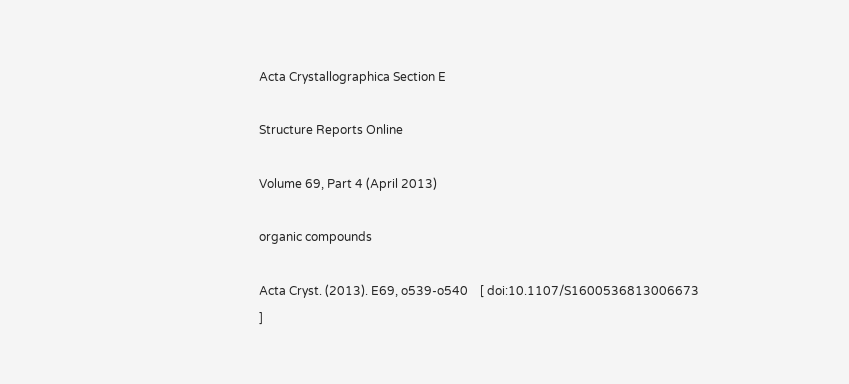Acta Crystallographica Section E

Structure Reports Online

Volume 69, Part 4 (April 2013)

organic compounds

Acta Cryst. (2013). E69, o539-o540    [ doi:10.1107/S1600536813006673 ]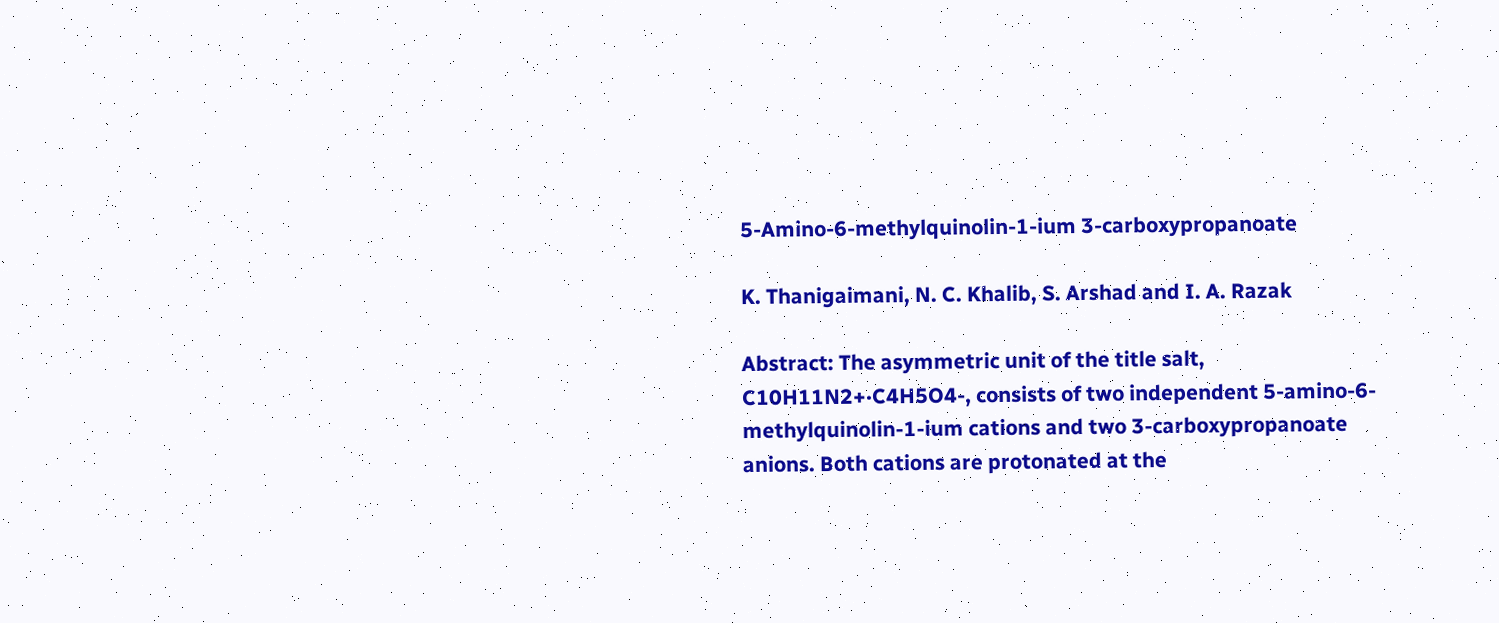5-Amino-6-methylquinolin-1-ium 3-carboxypropanoate

K. Thanigaimani, N. C. Khalib, S. Arshad and I. A. Razak

Abstract: The asymmetric unit of the title salt, C10H11N2+·C4H5O4-, consists of two independent 5-amino-6-methylquinolin-1-ium cations and two 3-carboxypropanoate anions. Both cations are protonated at the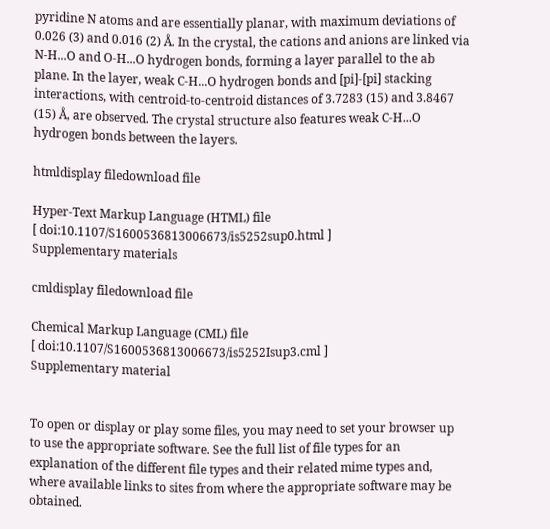pyridine N atoms and are essentially planar, with maximum deviations of 0.026 (3) and 0.016 (2) Å. In the crystal, the cations and anions are linked via N-H...O and O-H...O hydrogen bonds, forming a layer parallel to the ab plane. In the layer, weak C-H...O hydrogen bonds and [pi]-[pi] stacking interactions, with centroid-to-centroid distances of 3.7283 (15) and 3.8467 (15) Å, are observed. The crystal structure also features weak C-H...O hydrogen bonds between the layers.

htmldisplay filedownload file

Hyper-Text Markup Language (HTML) file
[ doi:10.1107/S1600536813006673/is5252sup0.html ]
Supplementary materials

cmldisplay filedownload file

Chemical Markup Language (CML) file
[ doi:10.1107/S1600536813006673/is5252Isup3.cml ]
Supplementary material


To open or display or play some files, you may need to set your browser up to use the appropriate software. See the full list of file types for an explanation of the different file types and their related mime types and, where available links to sites from where the appropriate software may be obtained.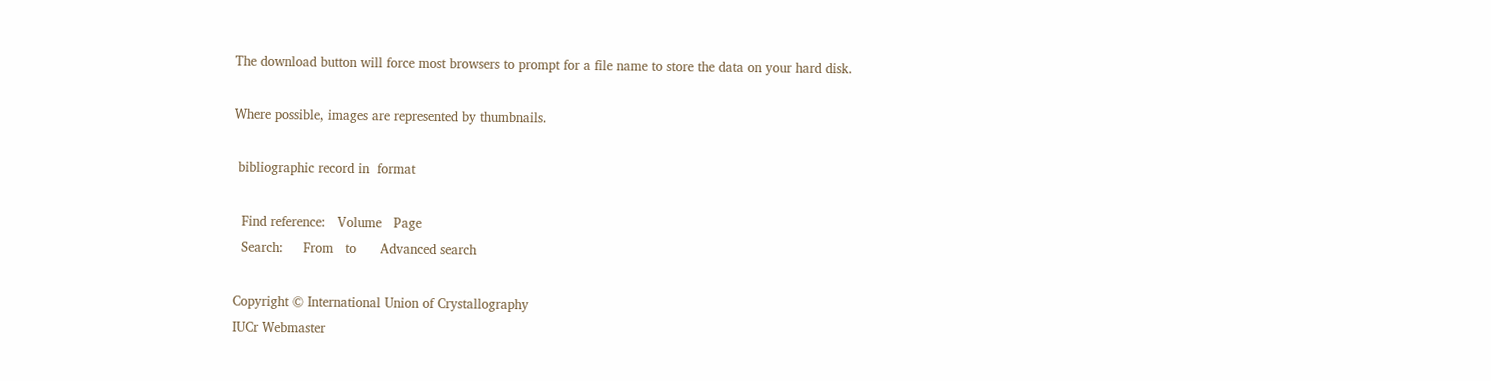The download button will force most browsers to prompt for a file name to store the data on your hard disk.

Where possible, images are represented by thumbnails.

 bibliographic record in  format

  Find reference:   Volume   Page
  Search:     From   to      Advanced search

Copyright © International Union of Crystallography
IUCr Webmaster